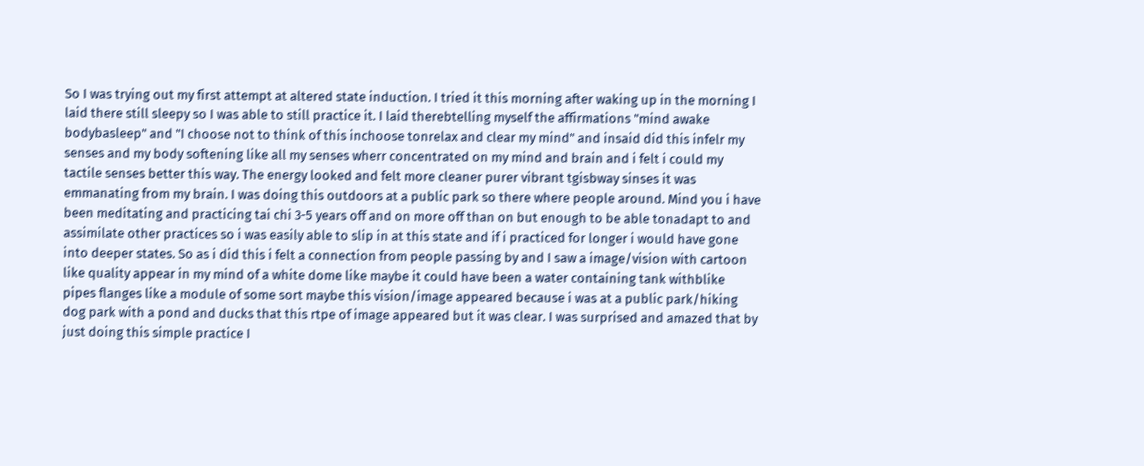So I was trying out my first attempt at altered state induction. I tried it this morning after waking up in the morning I laid there still sleepy so I was able to still practice it. I laid therebtelling myself the affirmations "mind awake bodybasleep" and "I choose not to think of this inchoose tonrelax and clear my mind" and insaid did this infelr my senses and my body softening like all my senses wherr concentrated on my mind and brain and i felt i could my tactile senses better this way. The energy looked and felt more cleaner purer vibrant tgisbway sinses it was emmanating from my brain. I was doing this outdoors at a public park so there where people around. Mind you i have been meditating and practicing tai chi 3-5 years off and on more off than on but enough to be able tonadapt to and assimilate other practices so i was easily able to slip in at this state and if i practiced for longer i would have gone into deeper states. So as i did this i felt a connection from people passing by and I saw a image/vision with cartoon like quality appear in my mind of a white dome like maybe it could have been a water containing tank withblike pipes flanges like a module of some sort maybe this vision/image appeared because i was at a public park/hiking dog park with a pond and ducks that this rtpe of image appeared but it was clear. I was surprised and amazed that by just doing this simple practice I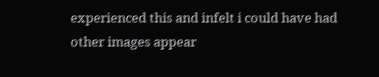experienced this and infelt i could have had other images appear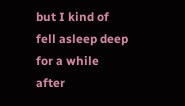but I kind of fell asleep deep for a while after